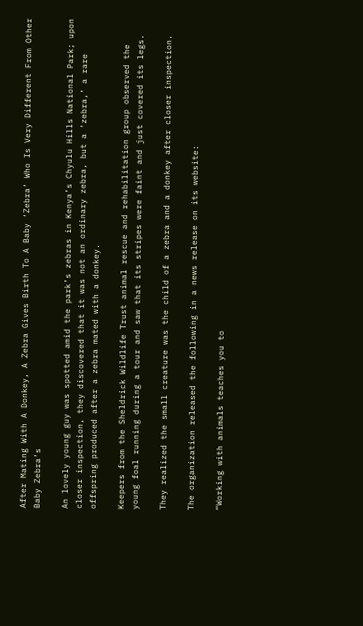After Mating With A Donkey, A Zebra Gives Birth To A Baby ‘Zebra’ Who Is Very Different From Other Baby Zebra’s

An lovely young guy was spotted amid the park’s zebras in Kenya’s Chyulu Hills National Park; upon closer inspection, they discovered that it was not an ordinary zebra, but a ‘zebra,’ a rare offspring produced after a zebra mated with a donkey.

Keepers from the Sheldrick Wildlife Trust animal rescue and rehabilitation group observed the young foal running during a tour and saw that its stripes were faint and just covered its legs.

They realized the small creature was the child of a zebra and a donkey after closer inspection.

The organization released the following in a news release on its website:

“Working with animals teaches you to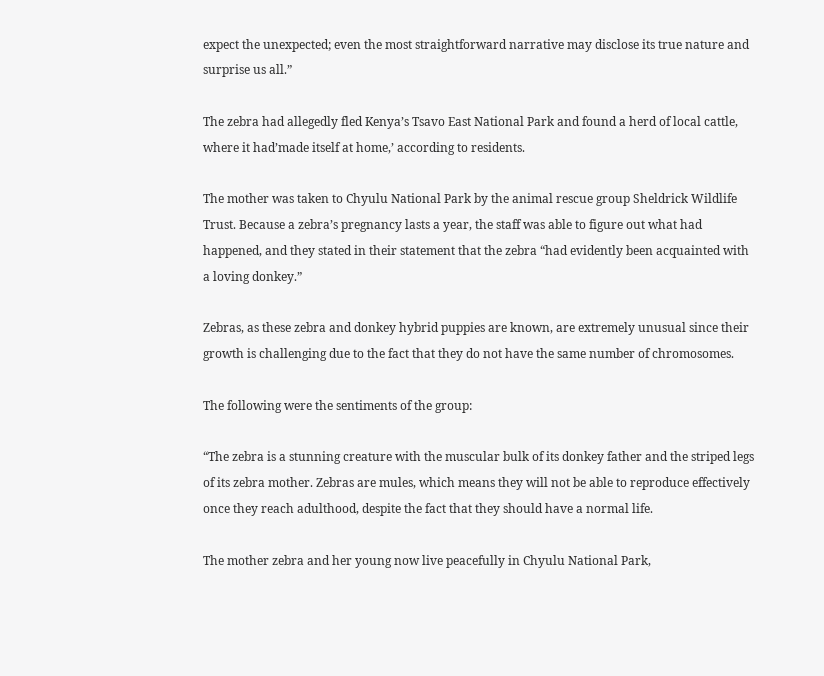expect the unexpected; even the most straightforward narrative may disclose its true nature and surprise us all.”

The zebra had allegedly fled Kenya’s Tsavo East National Park and found a herd of local cattle, where it had’made itself at home,’ according to residents.

The mother was taken to Chyulu National Park by the animal rescue group Sheldrick Wildlife Trust. Because a zebra’s pregnancy lasts a year, the staff was able to figure out what had happened, and they stated in their statement that the zebra “had evidently been acquainted with a loving donkey.”

Zebras, as these zebra and donkey hybrid puppies are known, are extremely unusual since their growth is challenging due to the fact that they do not have the same number of chromosomes.

The following were the sentiments of the group:

“The zebra is a stunning creature with the muscular bulk of its donkey father and the striped legs of its zebra mother. Zebras are mules, which means they will not be able to reproduce effectively once they reach adulthood, despite the fact that they should have a normal life.

The mother zebra and her young now live peacefully in Chyulu National Park,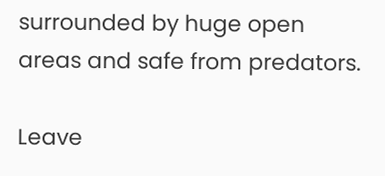surrounded by huge open areas and safe from predators.

Leave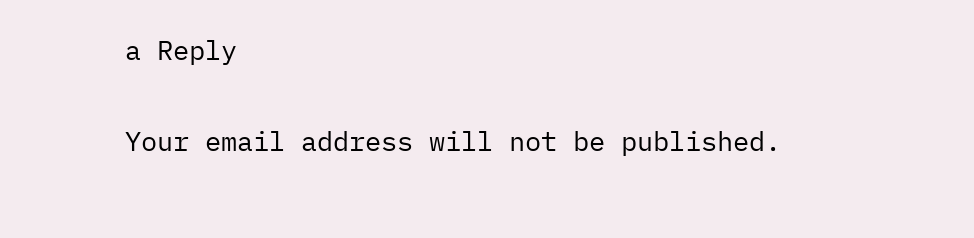a Reply

Your email address will not be published.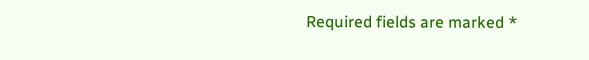Required fields are marked *